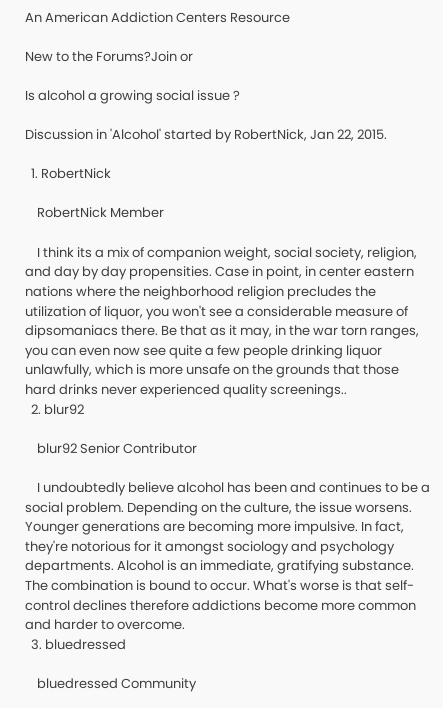An American Addiction Centers Resource

New to the Forums?Join or

Is alcohol a growing social issue ?

Discussion in 'Alcohol' started by RobertNick, Jan 22, 2015.

  1. RobertNick

    RobertNick Member

    I think its a mix of companion weight, social society, religion, and day by day propensities. Case in point, in center eastern nations where the neighborhood religion precludes the utilization of liquor, you won't see a considerable measure of dipsomaniacs there. Be that as it may, in the war torn ranges, you can even now see quite a few people drinking liquor unlawfully, which is more unsafe on the grounds that those hard drinks never experienced quality screenings..
  2. blur92

    blur92 Senior Contributor

    I undoubtedly believe alcohol has been and continues to be a social problem. Depending on the culture, the issue worsens. Younger generations are becoming more impulsive. In fact, they're notorious for it amongst sociology and psychology departments. Alcohol is an immediate, gratifying substance. The combination is bound to occur. What's worse is that self-control declines therefore addictions become more common and harder to overcome.
  3. bluedressed

    bluedressed Community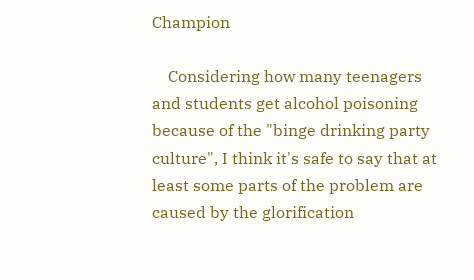Champion

    Considering how many teenagers and students get alcohol poisoning because of the "binge drinking party culture", I think it's safe to say that at least some parts of the problem are caused by the glorification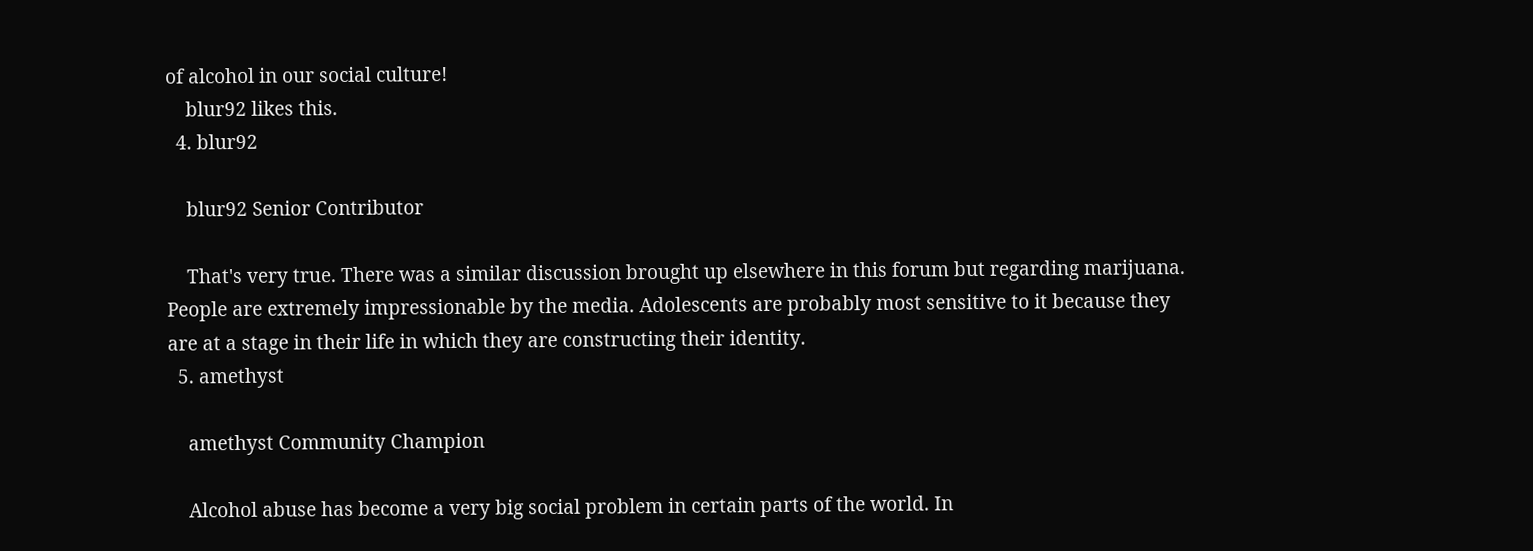of alcohol in our social culture!
    blur92 likes this.
  4. blur92

    blur92 Senior Contributor

    That's very true. There was a similar discussion brought up elsewhere in this forum but regarding marijuana. People are extremely impressionable by the media. Adolescents are probably most sensitive to it because they are at a stage in their life in which they are constructing their identity.
  5. amethyst

    amethyst Community Champion

    Alcohol abuse has become a very big social problem in certain parts of the world. In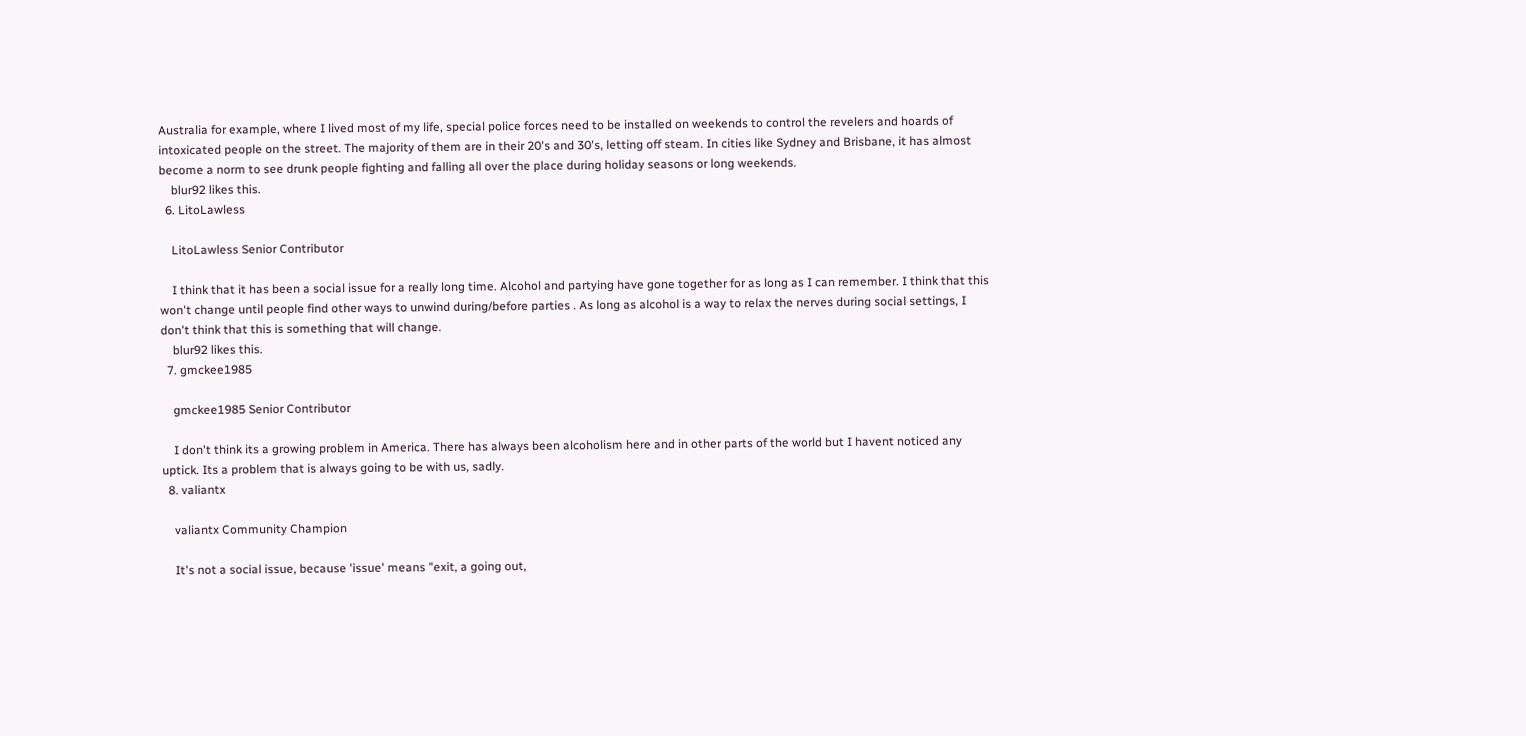Australia for example, where I lived most of my life, special police forces need to be installed on weekends to control the revelers and hoards of intoxicated people on the street. The majority of them are in their 20's and 30's, letting off steam. In cities like Sydney and Brisbane, it has almost become a norm to see drunk people fighting and falling all over the place during holiday seasons or long weekends.
    blur92 likes this.
  6. LitoLawless

    LitoLawless Senior Contributor

    I think that it has been a social issue for a really long time. Alcohol and partying have gone together for as long as I can remember. I think that this won't change until people find other ways to unwind during/before parties . As long as alcohol is a way to relax the nerves during social settings, I don't think that this is something that will change.
    blur92 likes this.
  7. gmckee1985

    gmckee1985 Senior Contributor

    I don't think its a growing problem in America. There has always been alcoholism here and in other parts of the world but I havent noticed any uptick. Its a problem that is always going to be with us, sadly.
  8. valiantx

    valiantx Community Champion

    It's not a social issue, because 'issue' means "exit, a going out,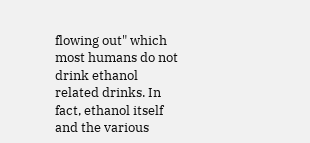flowing out" which most humans do not drink ethanol related drinks. In fact, ethanol itself and the various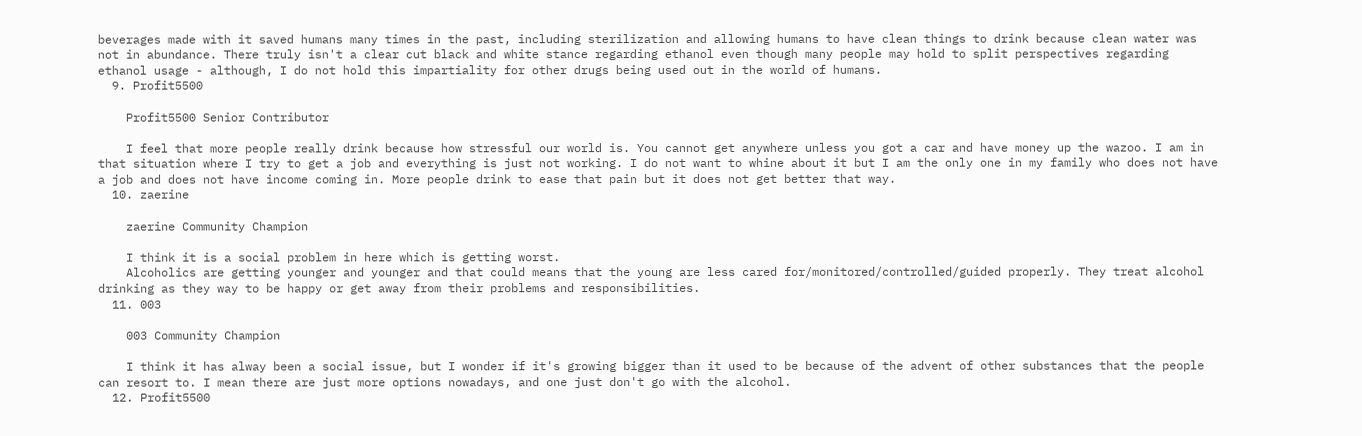beverages made with it saved humans many times in the past, including sterilization and allowing humans to have clean things to drink because clean water was not in abundance. There truly isn't a clear cut black and white stance regarding ethanol even though many people may hold to split perspectives regarding ethanol usage - although, I do not hold this impartiality for other drugs being used out in the world of humans.
  9. Profit5500

    Profit5500 Senior Contributor

    I feel that more people really drink because how stressful our world is. You cannot get anywhere unless you got a car and have money up the wazoo. I am in that situation where I try to get a job and everything is just not working. I do not want to whine about it but I am the only one in my family who does not have a job and does not have income coming in. More people drink to ease that pain but it does not get better that way.
  10. zaerine

    zaerine Community Champion

    I think it is a social problem in here which is getting worst.
    Alcoholics are getting younger and younger and that could means that the young are less cared for/monitored/controlled/guided properly. They treat alcohol drinking as they way to be happy or get away from their problems and responsibilities.
  11. 003

    003 Community Champion

    I think it has alway been a social issue, but I wonder if it's growing bigger than it used to be because of the advent of other substances that the people can resort to. I mean there are just more options nowadays, and one just don't go with the alcohol.
  12. Profit5500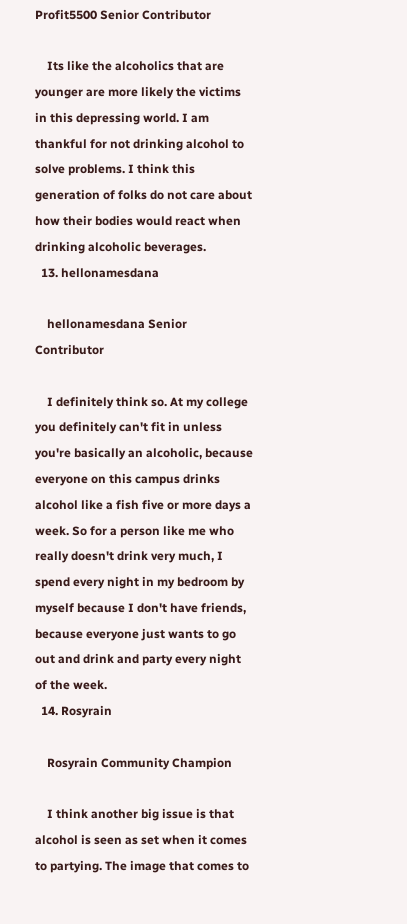Profit5500 Senior Contributor

    Its like the alcoholics that are younger are more likely the victims in this depressing world. I am thankful for not drinking alcohol to solve problems. I think this generation of folks do not care about how their bodies would react when drinking alcoholic beverages.
  13. hellonamesdana

    hellonamesdana Senior Contributor

    I definitely think so. At my college you definitely can't fit in unless you're basically an alcoholic, because everyone on this campus drinks alcohol like a fish five or more days a week. So for a person like me who really doesn't drink very much, I spend every night in my bedroom by myself because I don't have friends, because everyone just wants to go out and drink and party every night of the week.
  14. Rosyrain

    Rosyrain Community Champion

    I think another big issue is that alcohol is seen as set when it comes to partying. The image that comes to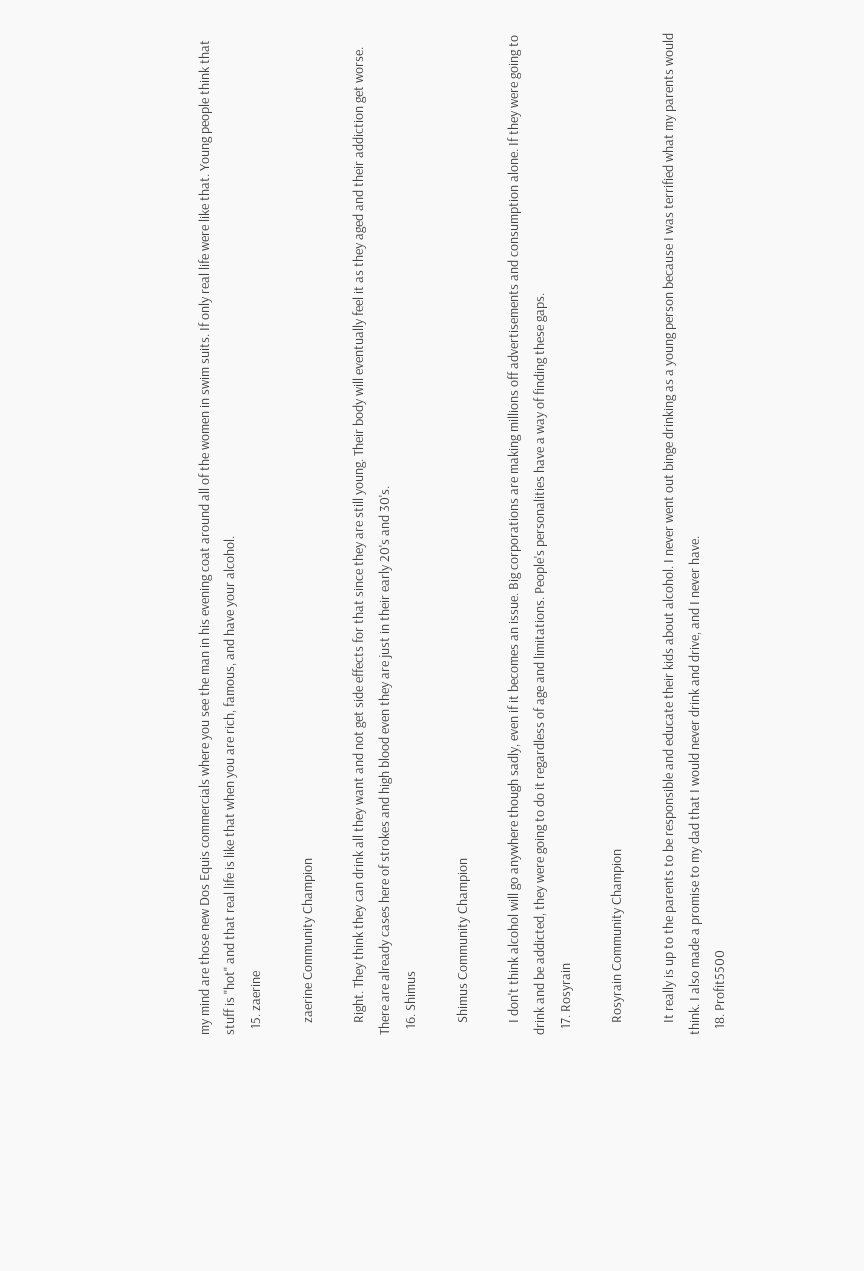my mind are those new Dos Equis commercials where you see the man in his evening coat around all of the women in swim suits. If only real life were like that. Young people think that stuff is "hot" and that real life is like that when you are rich, famous, and have your alcohol.
  15. zaerine

    zaerine Community Champion

    Right. They think they can drink all they want and not get side effects for that since they are still young. Their body will eventually feel it as they aged and their addiction get worse. There are already cases here of strokes and high blood even they are just in their early 20's and 30's.
  16. Shimus

    Shimus Community Champion

    I don't think alcohol will go anywhere though sadly, even if it becomes an issue. Big corporations are making millions off advertisements and consumption alone. If they were going to drink and be addicted, they were going to do it regardless of age and limitations. People's personalities have a way of finding these gaps.
  17. Rosyrain

    Rosyrain Community Champion

    It really is up to the parents to be responsible and educate their kids about alcohol. I never went out binge drinking as a young person because I was terrified what my parents would think. I also made a promise to my dad that I would never drink and drive, and I never have.
  18. Profit5500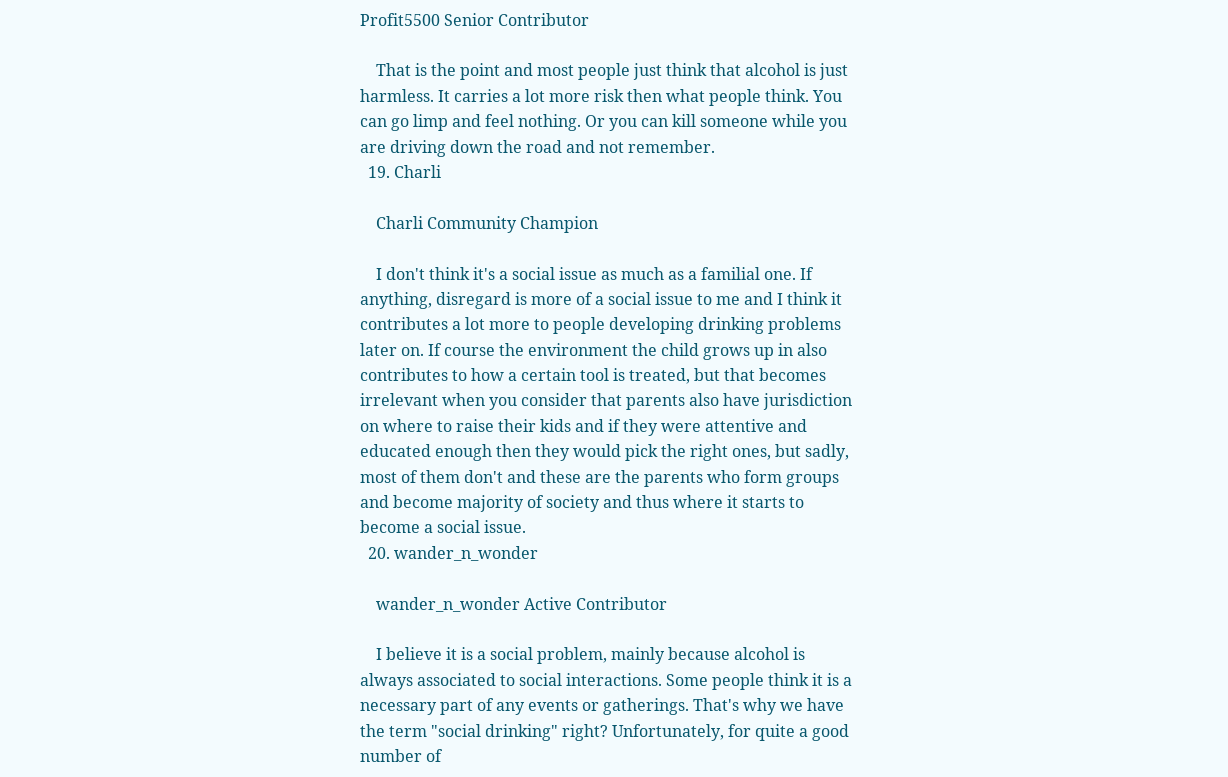Profit5500 Senior Contributor

    That is the point and most people just think that alcohol is just harmless. It carries a lot more risk then what people think. You can go limp and feel nothing. Or you can kill someone while you are driving down the road and not remember.
  19. Charli

    Charli Community Champion

    I don't think it's a social issue as much as a familial one. If anything, disregard is more of a social issue to me and I think it contributes a lot more to people developing drinking problems later on. If course the environment the child grows up in also contributes to how a certain tool is treated, but that becomes irrelevant when you consider that parents also have jurisdiction on where to raise their kids and if they were attentive and educated enough then they would pick the right ones, but sadly, most of them don't and these are the parents who form groups and become majority of society and thus where it starts to become a social issue.
  20. wander_n_wonder

    wander_n_wonder Active Contributor

    I believe it is a social problem, mainly because alcohol is always associated to social interactions. Some people think it is a necessary part of any events or gatherings. That's why we have the term "social drinking" right? Unfortunately, for quite a good number of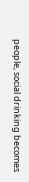people, social drinking becomes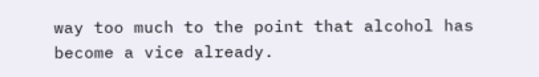way too much to the point that alcohol has become a vice already.